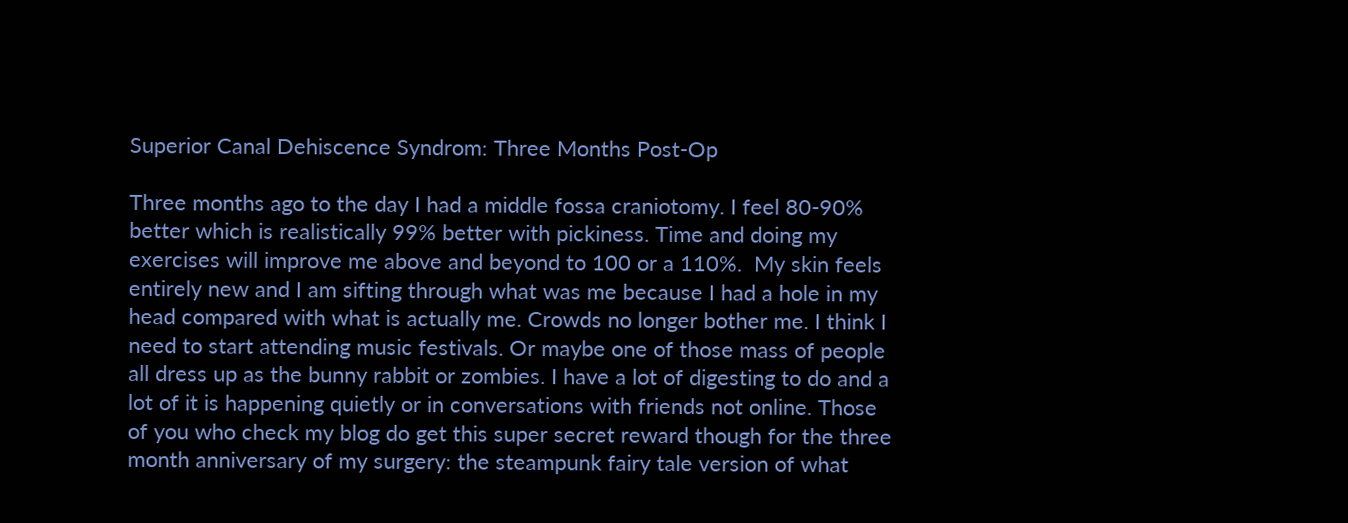Superior Canal Dehiscence Syndrom: Three Months Post-Op

Three months ago to the day I had a middle fossa craniotomy. I feel 80-90% better which is realistically 99% better with pickiness. Time and doing my exercises will improve me above and beyond to 100 or a 110%.  My skin feels entirely new and I am sifting through what was me because I had a hole in my head compared with what is actually me. Crowds no longer bother me. I think I need to start attending music festivals. Or maybe one of those mass of people all dress up as the bunny rabbit or zombies. I have a lot of digesting to do and a lot of it is happening quietly or in conversations with friends not online. Those of you who check my blog do get this super secret reward though for the three month anniversary of my surgery: the steampunk fairy tale version of what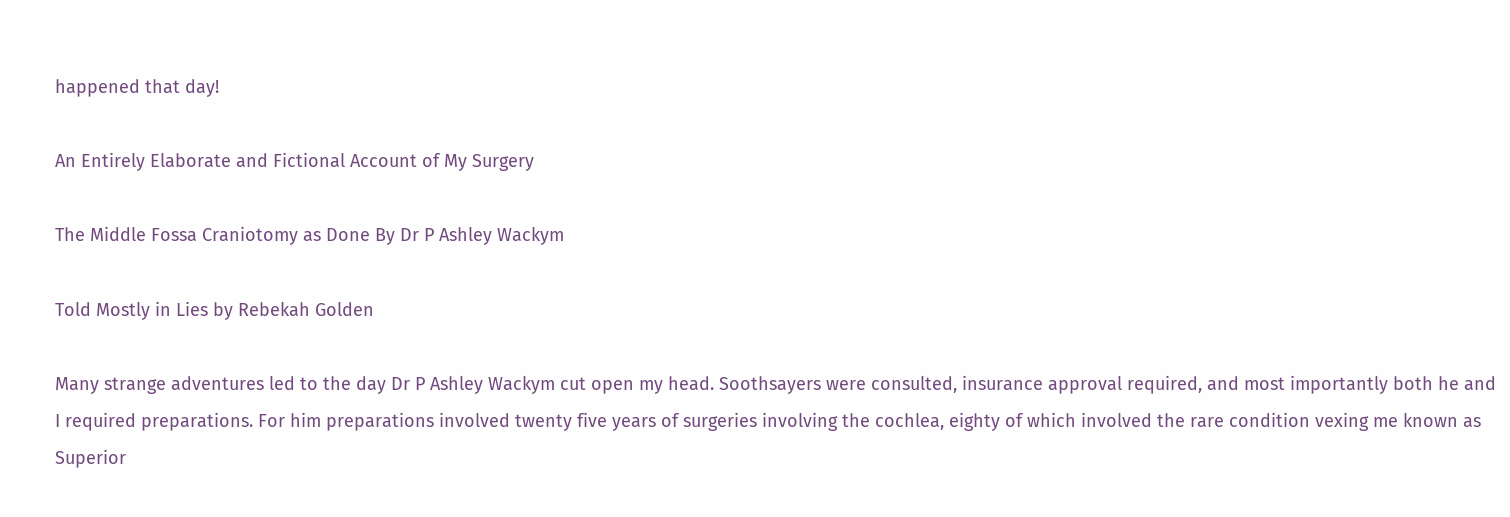happened that day!

An Entirely Elaborate and Fictional Account of My Surgery

The Middle Fossa Craniotomy as Done By Dr P Ashley Wackym

Told Mostly in Lies by Rebekah Golden

Many strange adventures led to the day Dr P Ashley Wackym cut open my head. Soothsayers were consulted, insurance approval required, and most importantly both he and I required preparations. For him preparations involved twenty five years of surgeries involving the cochlea, eighty of which involved the rare condition vexing me known as Superior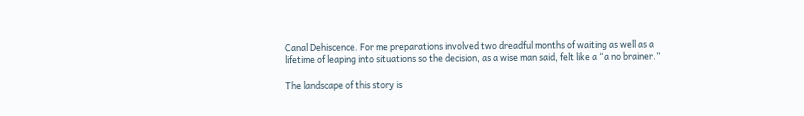Canal Dehiscence. For me preparations involved two dreadful months of waiting as well as a lifetime of leaping into situations so the decision, as a wise man said, felt like a “a no brainer.”

The landscape of this story is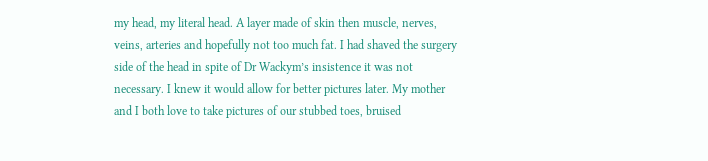my head, my literal head. A layer made of skin then muscle, nerves, veins, arteries and hopefully not too much fat. I had shaved the surgery side of the head in spite of Dr Wackym’s insistence it was not necessary. I knew it would allow for better pictures later. My mother and I both love to take pictures of our stubbed toes, bruised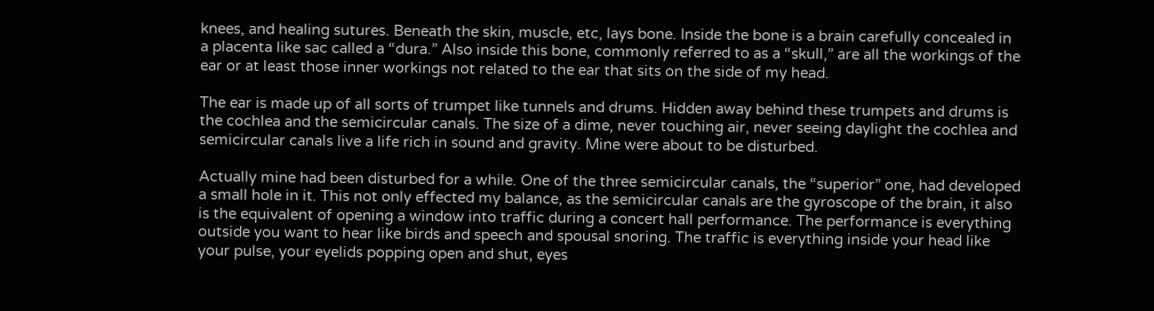knees, and healing sutures. Beneath the skin, muscle, etc, lays bone. Inside the bone is a brain carefully concealed in a placenta like sac called a “dura.” Also inside this bone, commonly referred to as a “skull,” are all the workings of the ear or at least those inner workings not related to the ear that sits on the side of my head.

The ear is made up of all sorts of trumpet like tunnels and drums. Hidden away behind these trumpets and drums is the cochlea and the semicircular canals. The size of a dime, never touching air, never seeing daylight the cochlea and semicircular canals live a life rich in sound and gravity. Mine were about to be disturbed.

Actually mine had been disturbed for a while. One of the three semicircular canals, the “superior” one, had developed a small hole in it. This not only effected my balance, as the semicircular canals are the gyroscope of the brain, it also is the equivalent of opening a window into traffic during a concert hall performance. The performance is everything outside you want to hear like birds and speech and spousal snoring. The traffic is everything inside your head like your pulse, your eyelids popping open and shut, eyes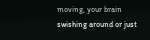moving, your brain swishing around or just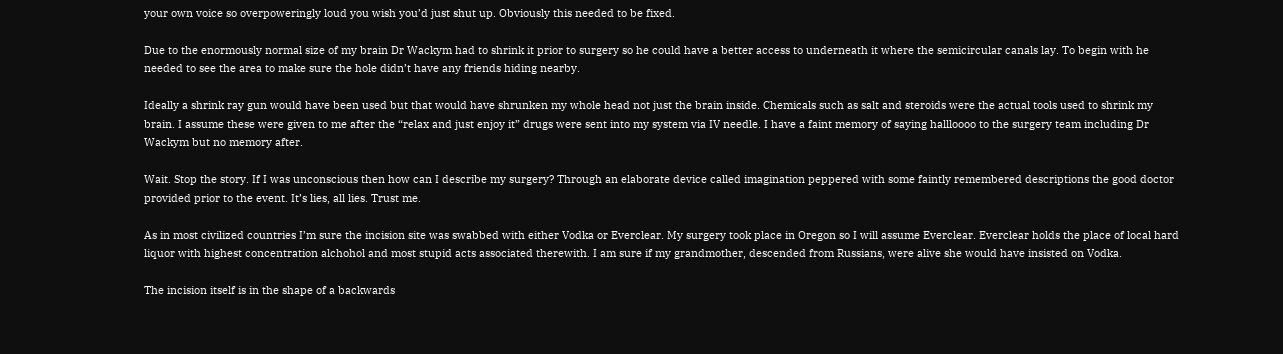your own voice so overpoweringly loud you wish you’d just shut up. Obviously this needed to be fixed.

Due to the enormously normal size of my brain Dr Wackym had to shrink it prior to surgery so he could have a better access to underneath it where the semicircular canals lay. To begin with he needed to see the area to make sure the hole didn’t have any friends hiding nearby.

Ideally a shrink ray gun would have been used but that would have shrunken my whole head not just the brain inside. Chemicals such as salt and steroids were the actual tools used to shrink my brain. I assume these were given to me after the “relax and just enjoy it” drugs were sent into my system via IV needle. I have a faint memory of saying hallloooo to the surgery team including Dr Wackym but no memory after.

Wait. Stop the story. If I was unconscious then how can I describe my surgery? Through an elaborate device called imagination peppered with some faintly remembered descriptions the good doctor provided prior to the event. It’s lies, all lies. Trust me.

As in most civilized countries I’m sure the incision site was swabbed with either Vodka or Everclear. My surgery took place in Oregon so I will assume Everclear. Everclear holds the place of local hard liquor with highest concentration alchohol and most stupid acts associated therewith. I am sure if my grandmother, descended from Russians, were alive she would have insisted on Vodka.

The incision itself is in the shape of a backwards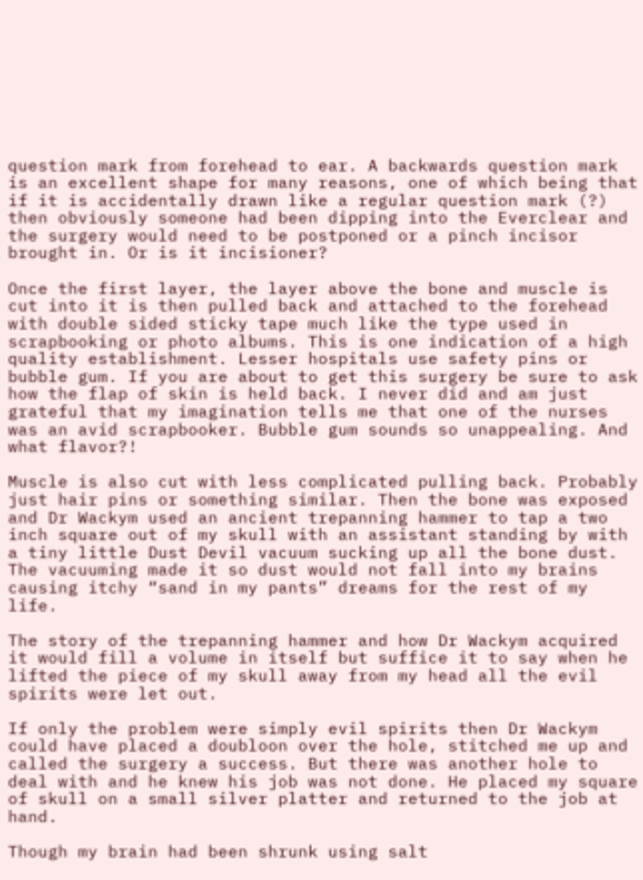question mark from forehead to ear. A backwards question mark is an excellent shape for many reasons, one of which being that if it is accidentally drawn like a regular question mark (?) then obviously someone had been dipping into the Everclear and the surgery would need to be postponed or a pinch incisor brought in. Or is it incisioner?

Once the first layer, the layer above the bone and muscle is cut into it is then pulled back and attached to the forehead with double sided sticky tape much like the type used in scrapbooking or photo albums. This is one indication of a high quality establishment. Lesser hospitals use safety pins or bubble gum. If you are about to get this surgery be sure to ask how the flap of skin is held back. I never did and am just grateful that my imagination tells me that one of the nurses was an avid scrapbooker. Bubble gum sounds so unappealing. And what flavor?!

Muscle is also cut with less complicated pulling back. Probably just hair pins or something similar. Then the bone was exposed and Dr Wackym used an ancient trepanning hammer to tap a two inch square out of my skull with an assistant standing by with a tiny little Dust Devil vacuum sucking up all the bone dust. The vacuuming made it so dust would not fall into my brains causing itchy “sand in my pants” dreams for the rest of my life.

The story of the trepanning hammer and how Dr Wackym acquired it would fill a volume in itself but suffice it to say when he lifted the piece of my skull away from my head all the evil spirits were let out.

If only the problem were simply evil spirits then Dr Wackym could have placed a doubloon over the hole, stitched me up and called the surgery a success. But there was another hole to deal with and he knew his job was not done. He placed my square of skull on a small silver platter and returned to the job at hand.

Though my brain had been shrunk using salt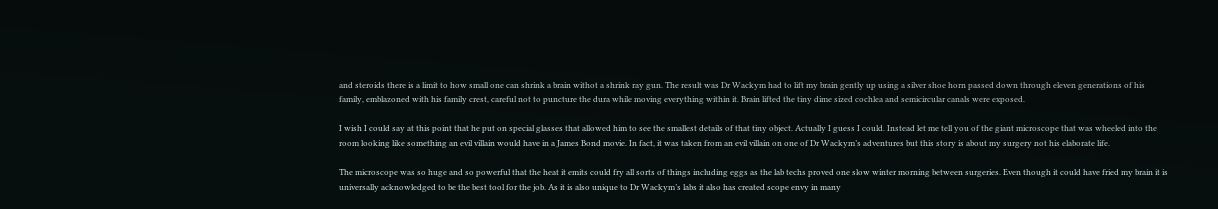and steroids there is a limit to how small one can shrink a brain withot a shrink ray gun. The result was Dr Wackym had to lift my brain gently up using a silver shoe horn passed down through eleven generations of his family, emblazoned with his family crest, careful not to puncture the dura while moving everything within it. Brain lifted the tiny dime sized cochlea and semicircular canals were exposed.

I wish I could say at this point that he put on special glasses that allowed him to see the smallest details of that tiny object. Actually I guess I could. Instead let me tell you of the giant microscope that was wheeled into the room looking like something an evil villain would have in a James Bond movie. In fact, it was taken from an evil villain on one of Dr Wackym’s adventures but this story is about my surgery not his elaborate life.

The microscope was so huge and so powerful that the heat it emits could fry all sorts of things including eggs as the lab techs proved one slow winter morning between surgeries. Even though it could have fried my brain it is universally acknowledged to be the best tool for the job. As it is also unique to Dr Wackym’s labs it also has created scope envy in many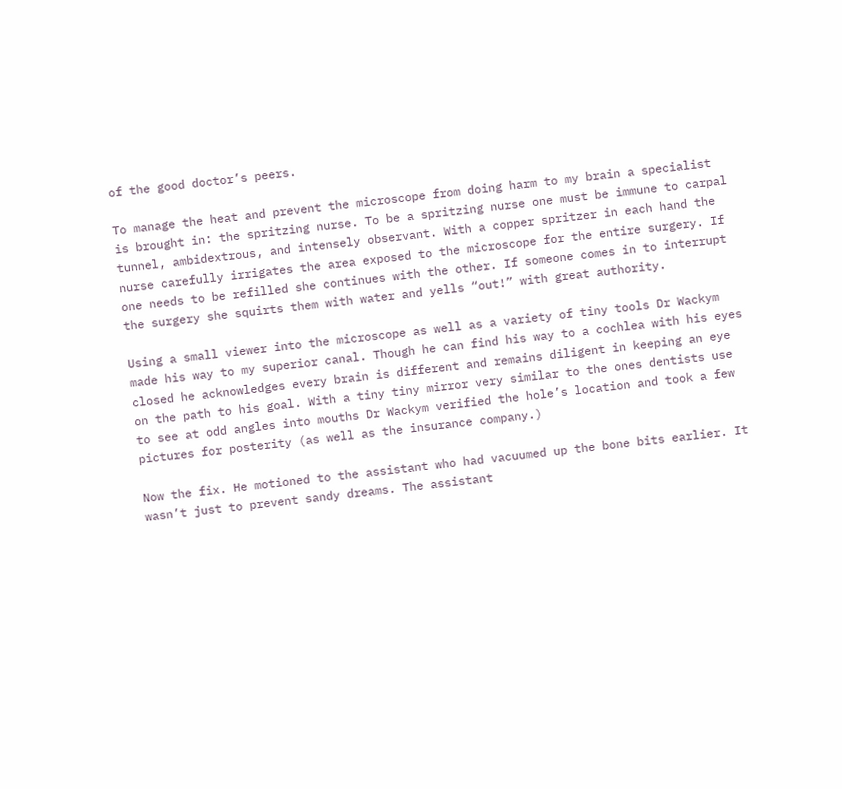of the good doctor’s peers.

To manage the heat and prevent the microscope from doing harm to my brain a specialist is brought in: the spritzing nurse. To be a spritzing nurse one must be immune to carpal tunnel, ambidextrous, and intensely observant. With a copper spritzer in each hand the nurse carefully irrigates the area exposed to the microscope for the entire surgery. If one needs to be refilled she continues with the other. If someone comes in to interrupt the surgery she squirts them with water and yells “out!” with great authority.

Using a small viewer into the microscope as well as a variety of tiny tools Dr Wackym made his way to my superior canal. Though he can find his way to a cochlea with his eyes closed he acknowledges every brain is different and remains diligent in keeping an eye on the path to his goal. With a tiny tiny mirror very similar to the ones dentists use to see at odd angles into mouths Dr Wackym verified the hole’s location and took a few pictures for posterity (as well as the insurance company.)

Now the fix. He motioned to the assistant who had vacuumed up the bone bits earlier. It wasn’t just to prevent sandy dreams. The assistant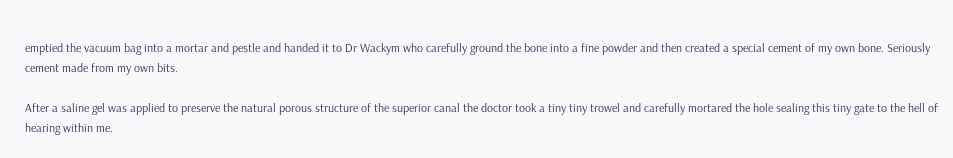emptied the vacuum bag into a mortar and pestle and handed it to Dr Wackym who carefully ground the bone into a fine powder and then created a special cement of my own bone. Seriously cement made from my own bits.

After a saline gel was applied to preserve the natural porous structure of the superior canal the doctor took a tiny tiny trowel and carefully mortared the hole sealing this tiny gate to the hell of hearing within me.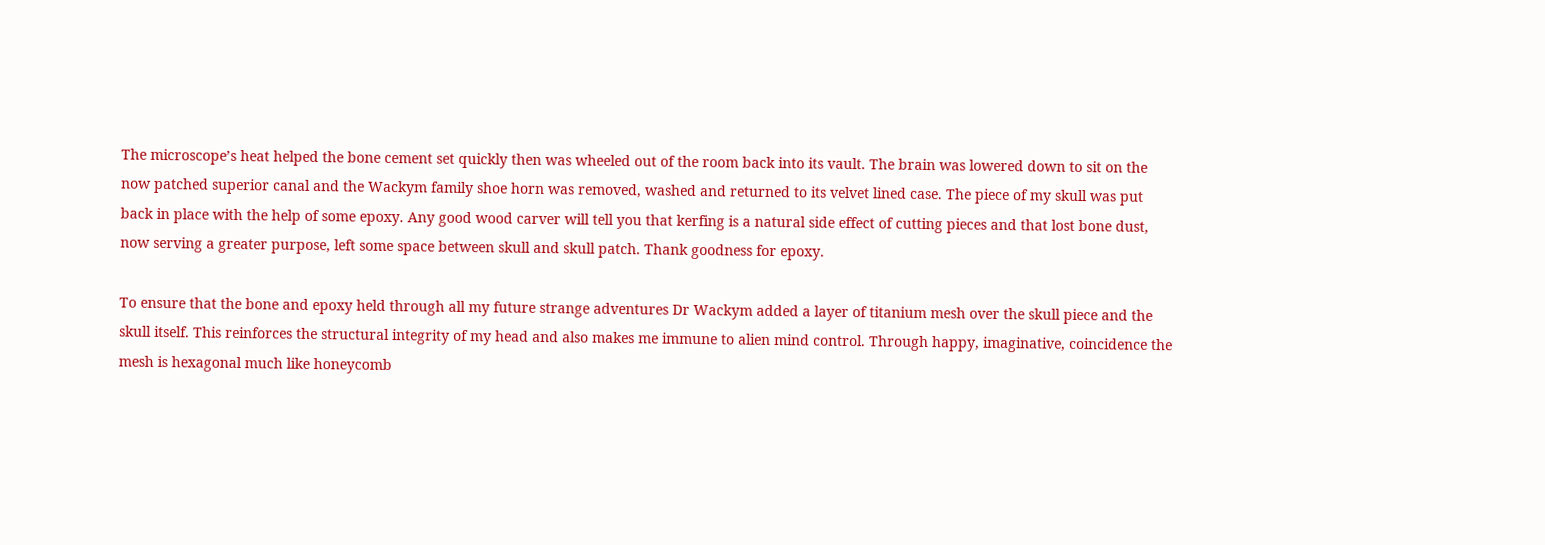The microscope’s heat helped the bone cement set quickly then was wheeled out of the room back into its vault. The brain was lowered down to sit on the now patched superior canal and the Wackym family shoe horn was removed, washed and returned to its velvet lined case. The piece of my skull was put back in place with the help of some epoxy. Any good wood carver will tell you that kerfing is a natural side effect of cutting pieces and that lost bone dust, now serving a greater purpose, left some space between skull and skull patch. Thank goodness for epoxy.

To ensure that the bone and epoxy held through all my future strange adventures Dr Wackym added a layer of titanium mesh over the skull piece and the skull itself. This reinforces the structural integrity of my head and also makes me immune to alien mind control. Through happy, imaginative, coincidence the mesh is hexagonal much like honeycomb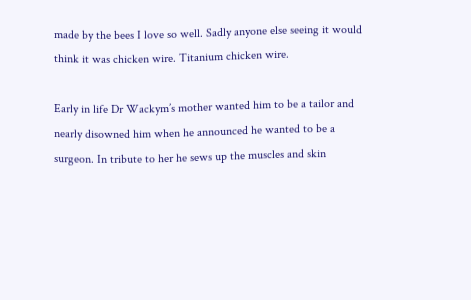made by the bees I love so well. Sadly anyone else seeing it would think it was chicken wire. Titanium chicken wire.

Early in life Dr Wackym’s mother wanted him to be a tailor and nearly disowned him when he announced he wanted to be a surgeon. In tribute to her he sews up the muscles and skin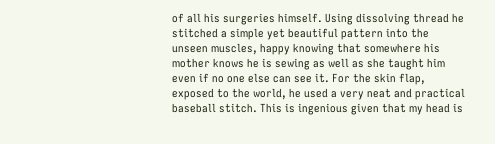of all his surgeries himself. Using dissolving thread he stitched a simple yet beautiful pattern into the unseen muscles, happy knowing that somewhere his mother knows he is sewing as well as she taught him even if no one else can see it. For the skin flap, exposed to the world, he used a very neat and practical baseball stitch. This is ingenious given that my head is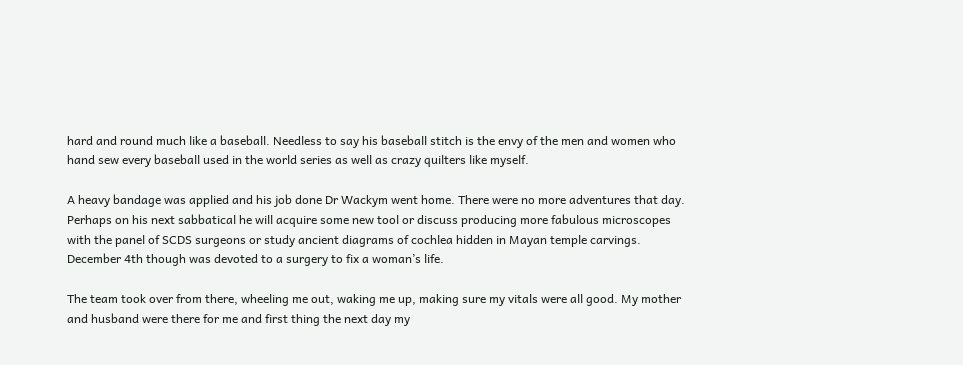hard and round much like a baseball. Needless to say his baseball stitch is the envy of the men and women who hand sew every baseball used in the world series as well as crazy quilters like myself.

A heavy bandage was applied and his job done Dr Wackym went home. There were no more adventures that day. Perhaps on his next sabbatical he will acquire some new tool or discuss producing more fabulous microscopes with the panel of SCDS surgeons or study ancient diagrams of cochlea hidden in Mayan temple carvings. December 4th though was devoted to a surgery to fix a woman’s life.

The team took over from there, wheeling me out, waking me up, making sure my vitals were all good. My mother and husband were there for me and first thing the next day my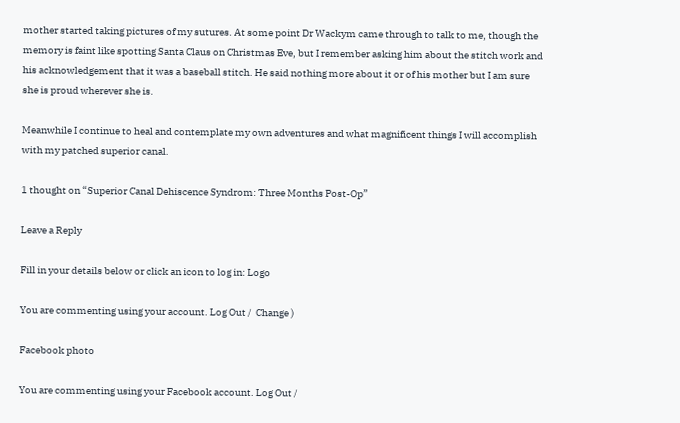mother started taking pictures of my sutures. At some point Dr Wackym came through to talk to me, though the memory is faint like spotting Santa Claus on Christmas Eve, but I remember asking him about the stitch work and his acknowledgement that it was a baseball stitch. He said nothing more about it or of his mother but I am sure she is proud wherever she is.

Meanwhile I continue to heal and contemplate my own adventures and what magnificent things I will accomplish with my patched superior canal.

1 thought on “Superior Canal Dehiscence Syndrom: Three Months Post-Op”

Leave a Reply

Fill in your details below or click an icon to log in: Logo

You are commenting using your account. Log Out /  Change )

Facebook photo

You are commenting using your Facebook account. Log Out /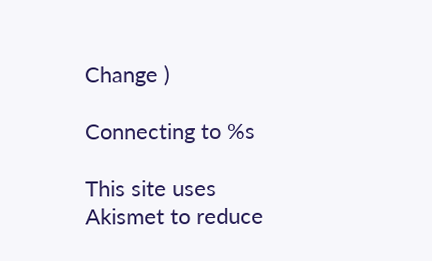Change )

Connecting to %s

This site uses Akismet to reduce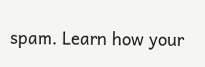spam. Learn how your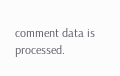comment data is processed.